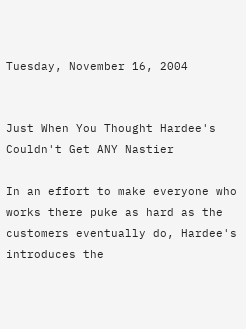Tuesday, November 16, 2004


Just When You Thought Hardee's Couldn't Get ANY Nastier

In an effort to make everyone who works there puke as hard as the customers eventually do, Hardee's introduces the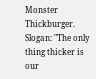Monster Thickburger. Slogan: "The only thing thicker is our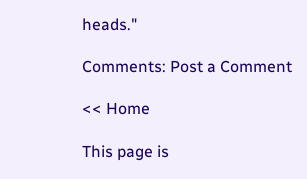heads."

Comments: Post a Comment

<< Home

This page is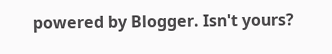powered by Blogger. Isn't yours?